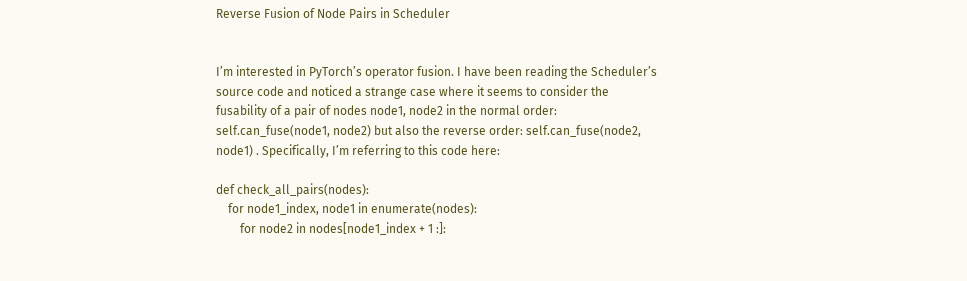Reverse Fusion of Node Pairs in Scheduler


I’m interested in PyTorch’s operator fusion. I have been reading the Scheduler’s source code and noticed a strange case where it seems to consider the fusability of a pair of nodes node1, node2 in the normal order: self.can_fuse(node1, node2) but also the reverse order: self.can_fuse(node2, node1) . Specifically, I’m referring to this code here:

def check_all_pairs(nodes):
    for node1_index, node1 in enumerate(nodes):
        for node2 in nodes[node1_index + 1 :]: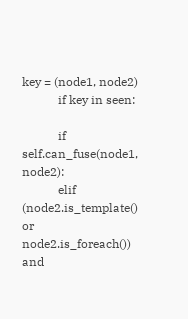key = (node1, node2)
            if key in seen:

            if self.can_fuse(node1, node2):
            elif (node2.is_template() or node2.is_foreach()) and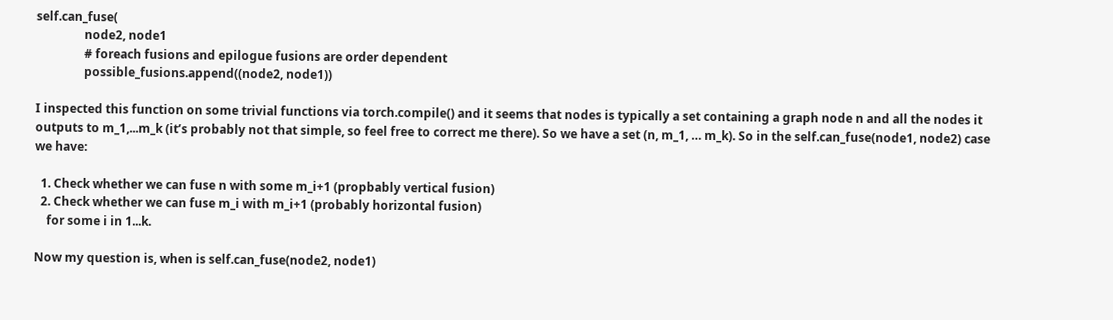self.can_fuse(
                node2, node1
                # foreach fusions and epilogue fusions are order dependent
                possible_fusions.append((node2, node1))

I inspected this function on some trivial functions via torch.compile() and it seems that nodes is typically a set containing a graph node n and all the nodes it outputs to m_1,...m_k (it’s probably not that simple, so feel free to correct me there). So we have a set (n, m_1, … m_k). So in the self.can_fuse(node1, node2) case we have:

  1. Check whether we can fuse n with some m_i+1 (propbably vertical fusion)
  2. Check whether we can fuse m_i with m_i+1 (probably horizontal fusion)
    for some i in 1...k.

Now my question is, when is self.can_fuse(node2, node1)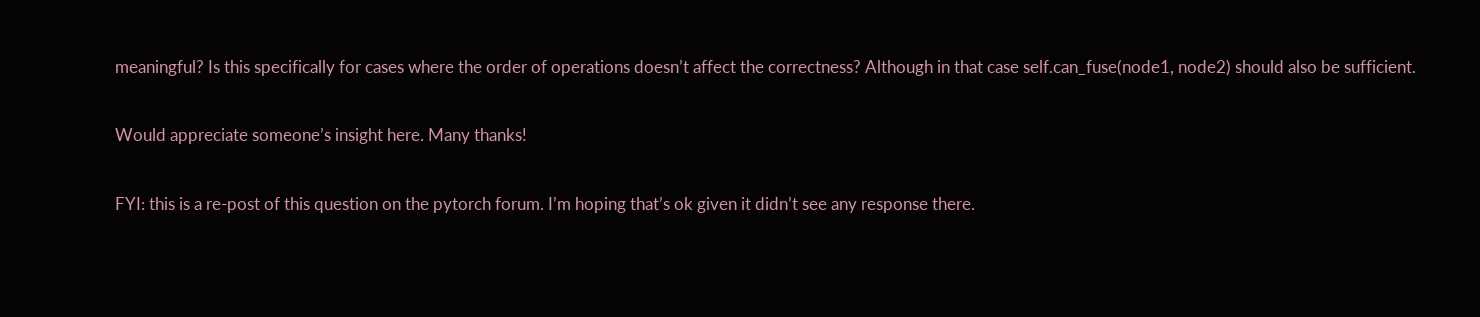meaningful? Is this specifically for cases where the order of operations doesn’t affect the correctness? Although in that case self.can_fuse(node1, node2) should also be sufficient.

Would appreciate someone’s insight here. Many thanks!

FYI: this is a re-post of this question on the pytorch forum. I’m hoping that’s ok given it didn’t see any response there.